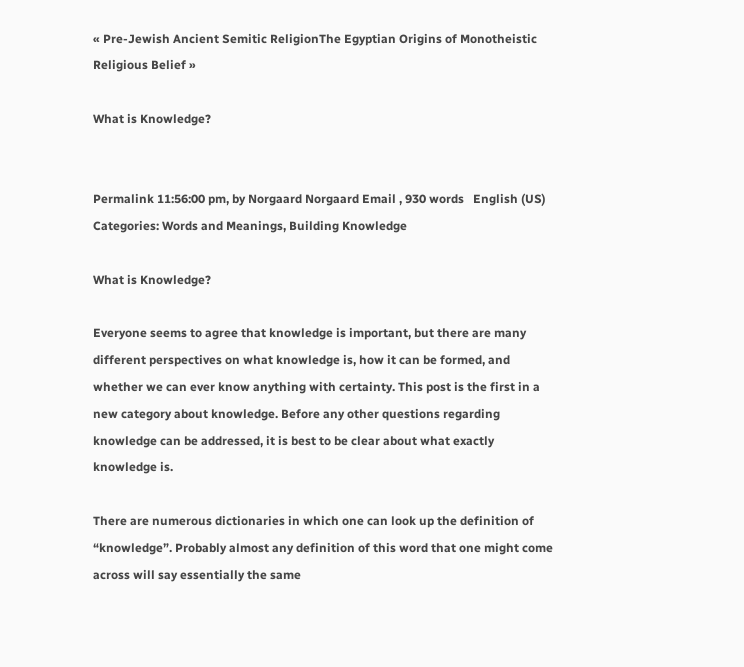« Pre-Jewish Ancient Semitic ReligionThe Egyptian Origins of Monotheistic Religious Belief »

What is Knowledge?


Permalink 11:56:00 pm, by Norgaard Norgaard Email , 930 words   English (US)
Categories: Words and Meanings, Building Knowledge

What is Knowledge?

Everyone seems to agree that knowledge is important, but there are many different perspectives on what knowledge is, how it can be formed, and whether we can ever know anything with certainty. This post is the first in a new category about knowledge. Before any other questions regarding knowledge can be addressed, it is best to be clear about what exactly knowledge is.

There are numerous dictionaries in which one can look up the definition of “knowledge”. Probably almost any definition of this word that one might come across will say essentially the same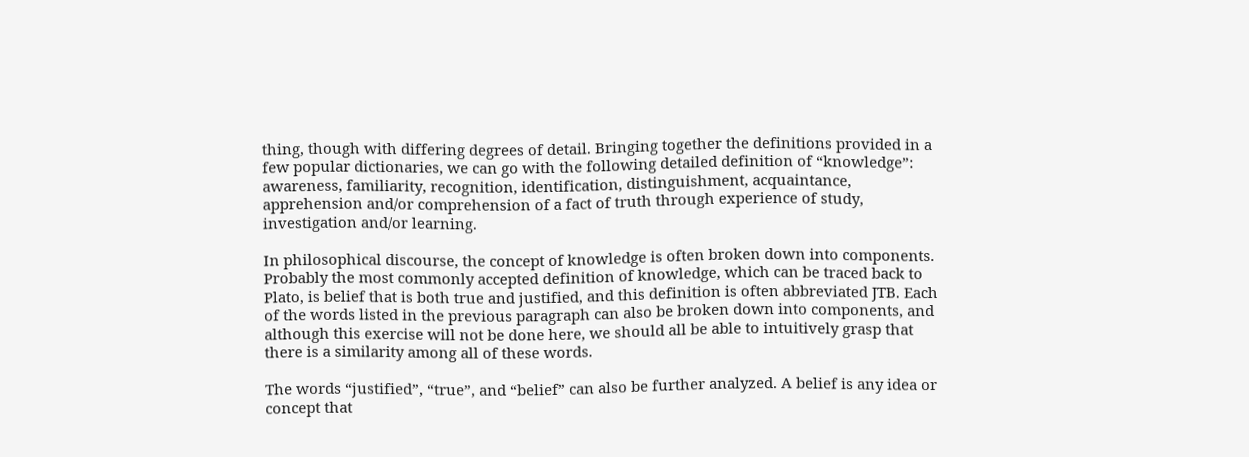thing, though with differing degrees of detail. Bringing together the definitions provided in a few popular dictionaries, we can go with the following detailed definition of “knowledge”: awareness, familiarity, recognition, identification, distinguishment, acquaintance, apprehension and/or comprehension of a fact of truth through experience of study, investigation and/or learning.

In philosophical discourse, the concept of knowledge is often broken down into components. Probably the most commonly accepted definition of knowledge, which can be traced back to Plato, is belief that is both true and justified, and this definition is often abbreviated JTB. Each of the words listed in the previous paragraph can also be broken down into components, and although this exercise will not be done here, we should all be able to intuitively grasp that there is a similarity among all of these words.

The words “justified”, “true”, and “belief” can also be further analyzed. A belief is any idea or concept that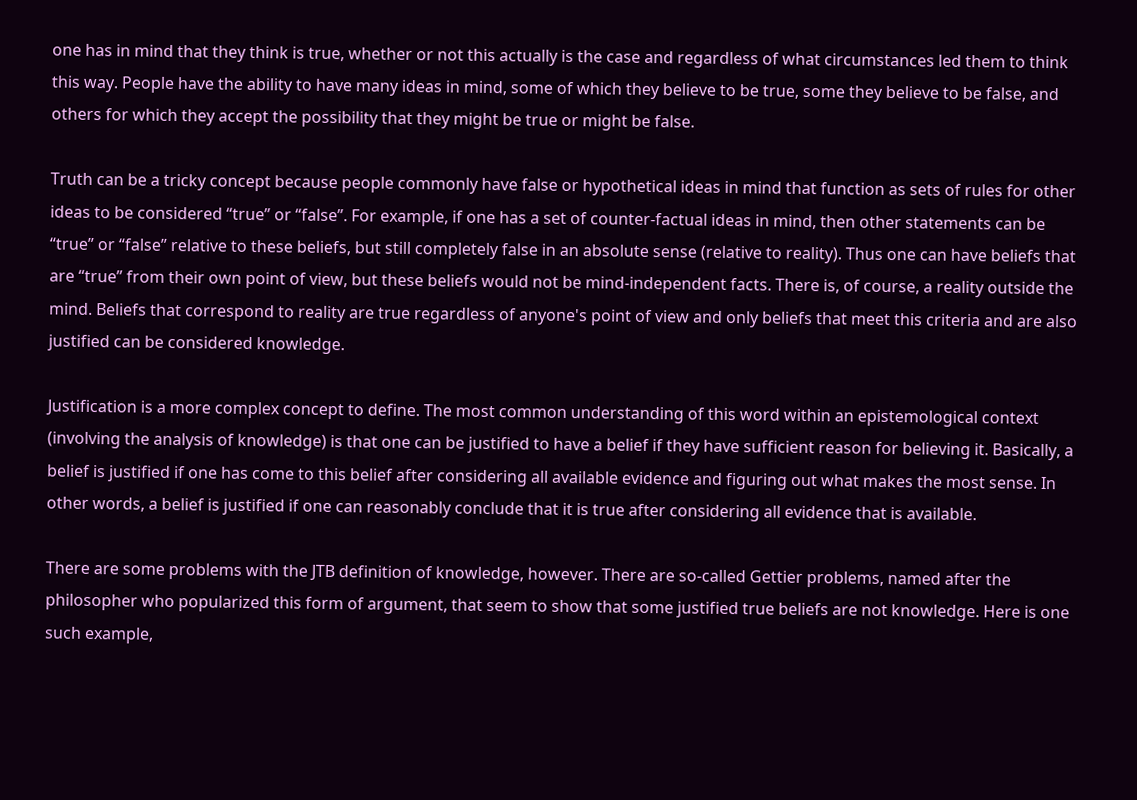one has in mind that they think is true, whether or not this actually is the case and regardless of what circumstances led them to think this way. People have the ability to have many ideas in mind, some of which they believe to be true, some they believe to be false, and others for which they accept the possibility that they might be true or might be false.

Truth can be a tricky concept because people commonly have false or hypothetical ideas in mind that function as sets of rules for other ideas to be considered “true” or “false”. For example, if one has a set of counter-factual ideas in mind, then other statements can be “true” or “false” relative to these beliefs, but still completely false in an absolute sense (relative to reality). Thus one can have beliefs that are “true” from their own point of view, but these beliefs would not be mind-independent facts. There is, of course, a reality outside the mind. Beliefs that correspond to reality are true regardless of anyone's point of view and only beliefs that meet this criteria and are also justified can be considered knowledge.

Justification is a more complex concept to define. The most common understanding of this word within an epistemological context (involving the analysis of knowledge) is that one can be justified to have a belief if they have sufficient reason for believing it. Basically, a belief is justified if one has come to this belief after considering all available evidence and figuring out what makes the most sense. In other words, a belief is justified if one can reasonably conclude that it is true after considering all evidence that is available.

There are some problems with the JTB definition of knowledge, however. There are so-called Gettier problems, named after the philosopher who popularized this form of argument, that seem to show that some justified true beliefs are not knowledge. Here is one such example,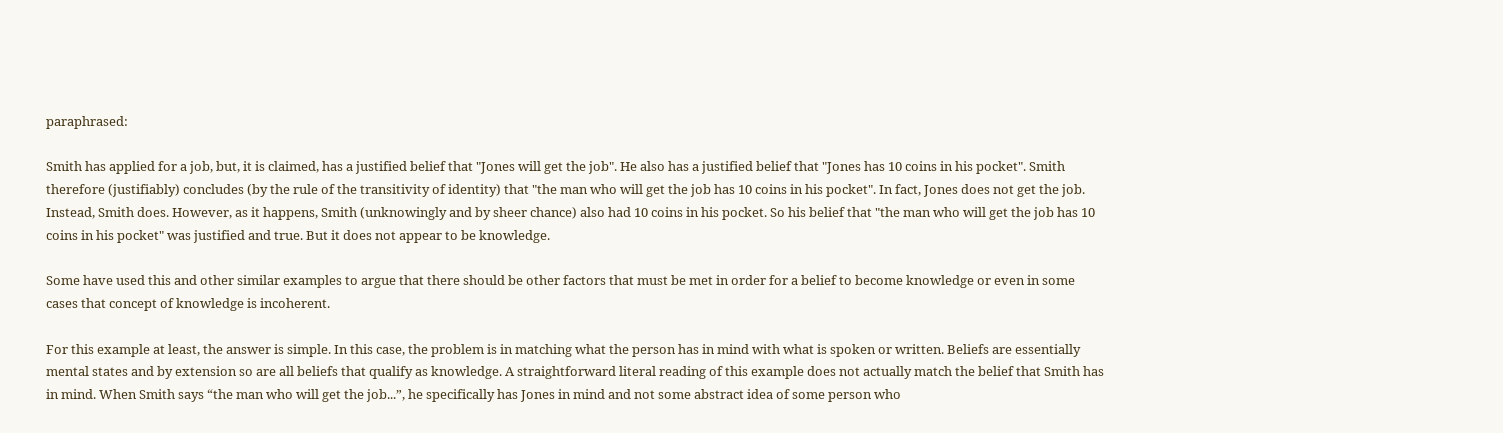paraphrased:

Smith has applied for a job, but, it is claimed, has a justified belief that "Jones will get the job". He also has a justified belief that "Jones has 10 coins in his pocket". Smith therefore (justifiably) concludes (by the rule of the transitivity of identity) that "the man who will get the job has 10 coins in his pocket". In fact, Jones does not get the job. Instead, Smith does. However, as it happens, Smith (unknowingly and by sheer chance) also had 10 coins in his pocket. So his belief that "the man who will get the job has 10 coins in his pocket" was justified and true. But it does not appear to be knowledge.

Some have used this and other similar examples to argue that there should be other factors that must be met in order for a belief to become knowledge or even in some cases that concept of knowledge is incoherent.

For this example at least, the answer is simple. In this case, the problem is in matching what the person has in mind with what is spoken or written. Beliefs are essentially mental states and by extension so are all beliefs that qualify as knowledge. A straightforward literal reading of this example does not actually match the belief that Smith has in mind. When Smith says “the man who will get the job...”, he specifically has Jones in mind and not some abstract idea of some person who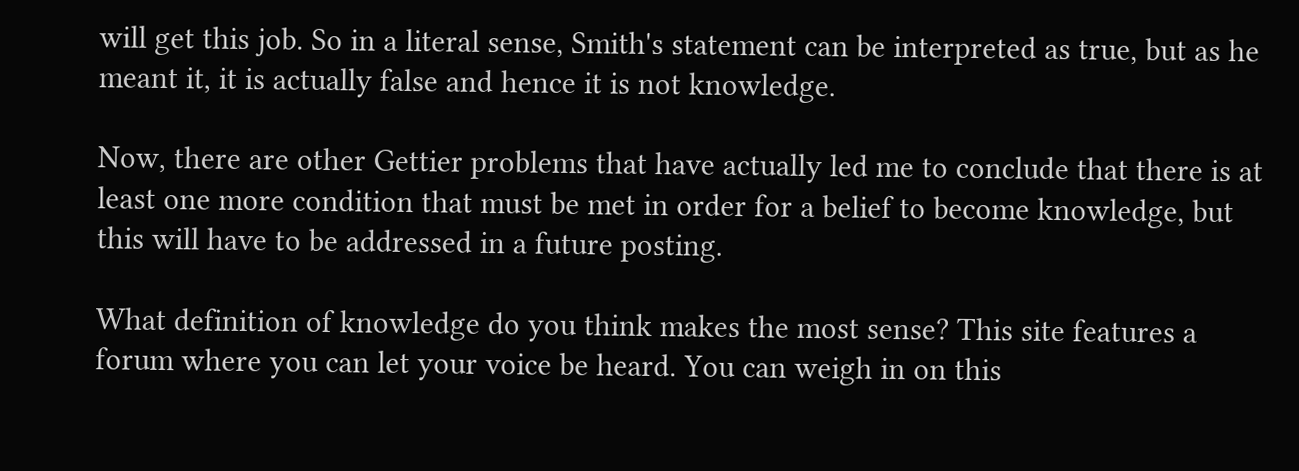will get this job. So in a literal sense, Smith's statement can be interpreted as true, but as he meant it, it is actually false and hence it is not knowledge.

Now, there are other Gettier problems that have actually led me to conclude that there is at least one more condition that must be met in order for a belief to become knowledge, but this will have to be addressed in a future posting.

What definition of knowledge do you think makes the most sense? This site features a forum where you can let your voice be heard. You can weigh in on this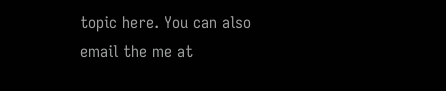topic here. You can also email the me at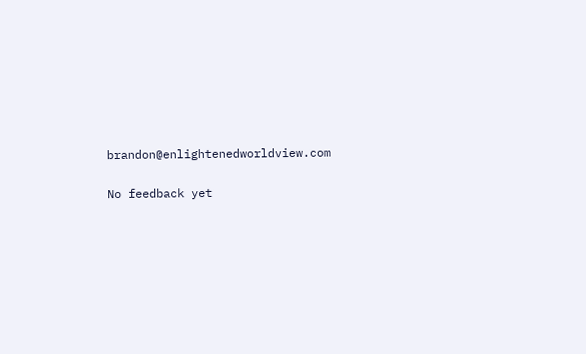brandon@enlightenedworldview.com


No feedback yet